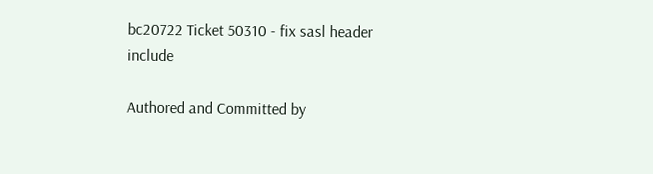bc20722 Ticket 50310 - fix sasl header include

Authored and Committed by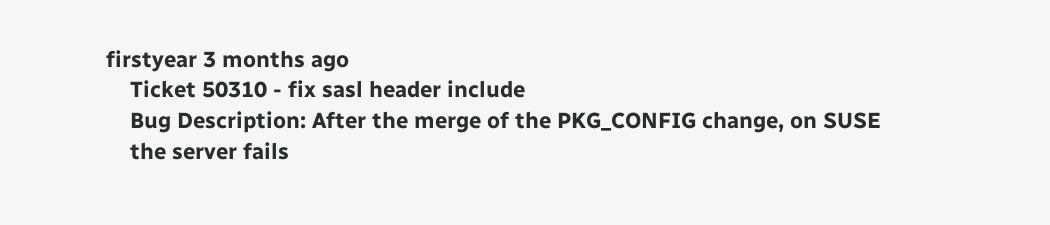firstyear 3 months ago
    Ticket 50310 - fix sasl header include
    Bug Description: After the merge of the PKG_CONFIG change, on SUSE
    the server fails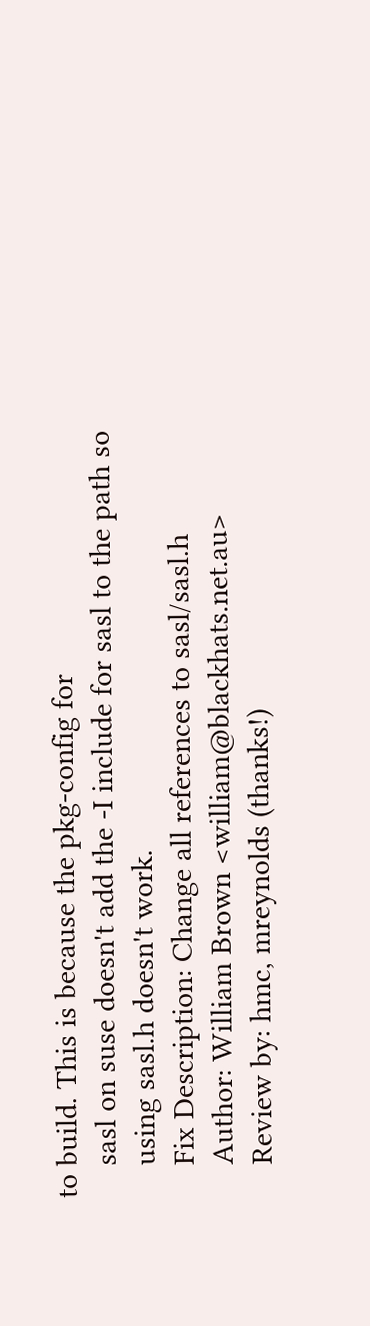to build. This is because the pkg-config for
    sasl on suse doesn't add the -I include for sasl to the path so
    using sasl.h doesn't work.
    Fix Description: Change all references to sasl/sasl.h
    Author: William Brown <william@blackhats.net.au>
    Review by: hmc, mreynolds (thanks!)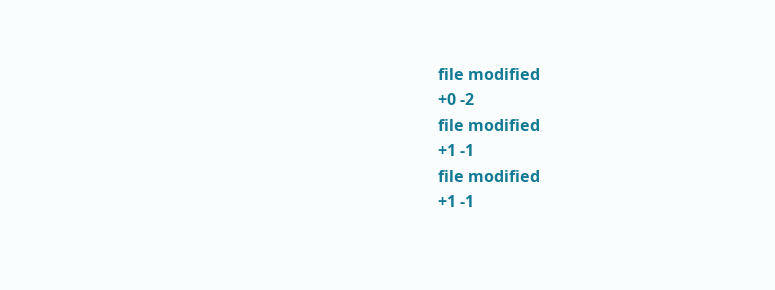file modified
+0 -2
file modified
+1 -1
file modified
+1 -1